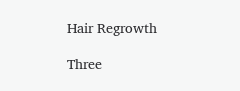Hair Regrowth

Three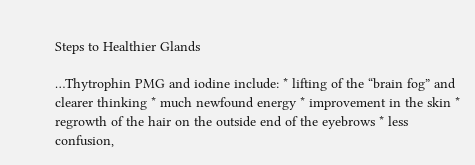Steps to Healthier Glands

…Thytrophin PMG and iodine include: * lifting of the “brain fog” and clearer thinking * much newfound energy * improvement in the skin * regrowth of the hair on the outside end of the eyebrows * less confusion,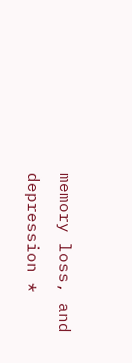memory loss, and depression *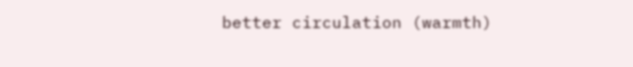better circulation (warmth)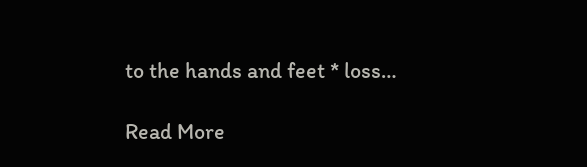to the hands and feet * loss…

Read More